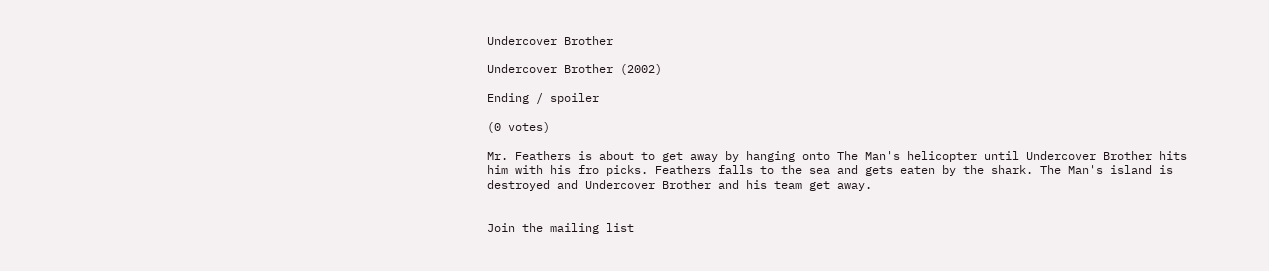Undercover Brother

Undercover Brother (2002)

Ending / spoiler

(0 votes)

Mr. Feathers is about to get away by hanging onto The Man's helicopter until Undercover Brother hits him with his fro picks. Feathers falls to the sea and gets eaten by the shark. The Man's island is destroyed and Undercover Brother and his team get away.


Join the mailing list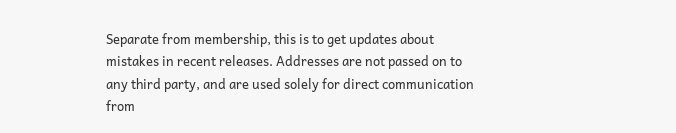Separate from membership, this is to get updates about mistakes in recent releases. Addresses are not passed on to any third party, and are used solely for direct communication from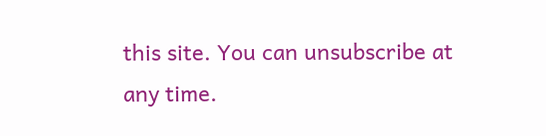this site. You can unsubscribe at any time.